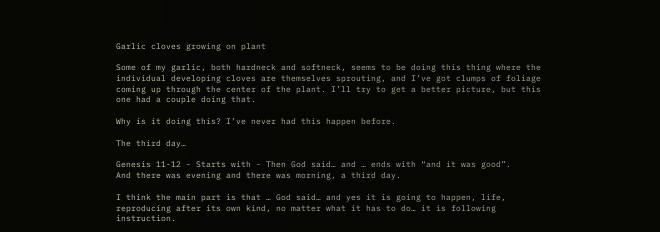Garlic cloves growing on plant

Some of my garlic, both hardneck and softneck, seems to be doing this thing where the individual developing cloves are themselves sprouting, and I’ve got clumps of foliage coming up through the center of the plant. I’ll try to get a better picture, but this one had a couple doing that.

Why is it doing this? I’ve never had this happen before.

The third day…

Genesis 11-12 - Starts with - Then God said… and … ends with “and it was good”.
And there was evening and there was morning, a third day.

I think the main part is that … God said… and yes it is going to happen, life, reproducing after its own kind, no matter what it has to do… it is following instruction.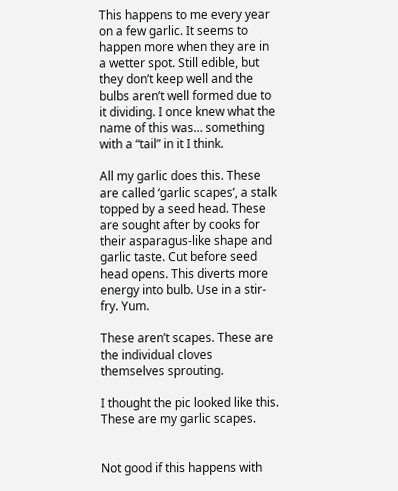This happens to me every year on a few garlic. It seems to happen more when they are in a wetter spot. Still edible, but they don’t keep well and the bulbs aren’t well formed due to it dividing. I once knew what the name of this was… something with a “tail” in it I think.

All my garlic does this. These are called ‘garlic scapes’, a stalk topped by a seed head. These are sought after by cooks for their asparagus-like shape and garlic taste. Cut before seed head opens. This diverts more energy into bulb. Use in a stir-fry. Yum.

These aren’t scapes. These are the individual cloves themselves sprouting.

I thought the pic looked like this. These are my garlic scapes.


Not good if this happens with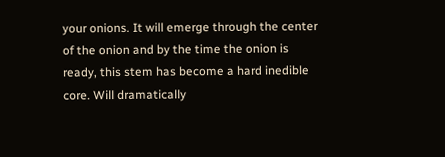your onions. It will emerge through the center of the onion and by the time the onion is ready, this stem has become a hard inedible core. Will dramatically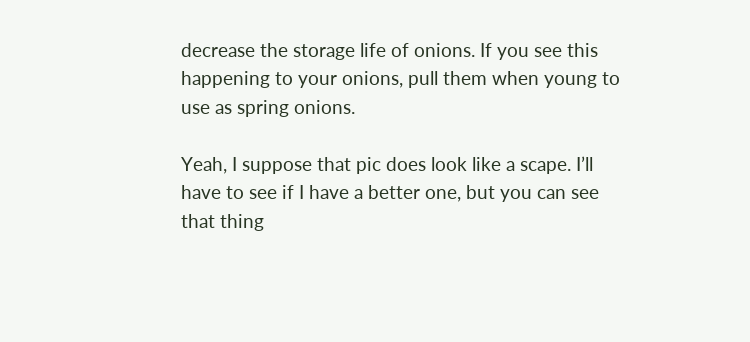decrease the storage life of onions. If you see this happening to your onions, pull them when young to use as spring onions.

Yeah, I suppose that pic does look like a scape. I’ll have to see if I have a better one, but you can see that thing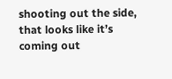shooting out the side, that looks like it’s coming out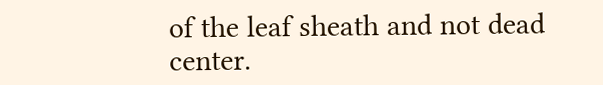of the leaf sheath and not dead center.